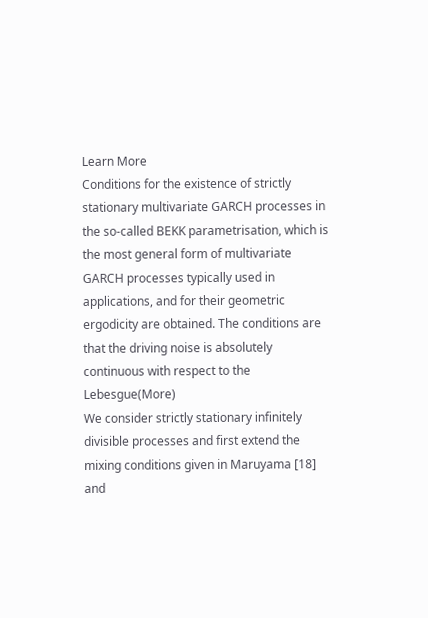Learn More
Conditions for the existence of strictly stationary multivariate GARCH processes in the so-called BEKK parametrisation, which is the most general form of multivariate GARCH processes typically used in applications, and for their geometric ergodicity are obtained. The conditions are that the driving noise is absolutely continuous with respect to the Lebesgue(More)
We consider strictly stationary infinitely divisible processes and first extend the mixing conditions given in Maruyama [18] and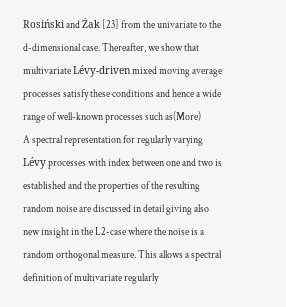Rosiński and Żak [23] from the univariate to the d-dimensional case. Thereafter, we show that multivariate Lévy-driven mixed moving average processes satisfy these conditions and hence a wide range of well-known processes such as(More)
A spectral representation for regularly varying Lévy processes with index between one and two is established and the properties of the resulting random noise are discussed in detail giving also new insight in the L2-case where the noise is a random orthogonal measure. This allows a spectral definition of multivariate regularly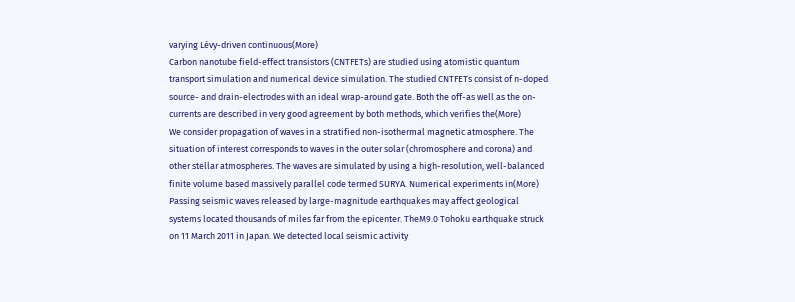varying Lévy-driven continuous(More)
Carbon nanotube field-effect transistors (CNTFETs) are studied using atomistic quantum transport simulation and numerical device simulation. The studied CNTFETs consist of n-doped source- and drain-electrodes with an ideal wrap-around gate. Both the off-as well as the on-currents are described in very good agreement by both methods, which verifies the(More)
We consider propagation of waves in a stratified non-isothermal magnetic atmosphere. The situation of interest corresponds to waves in the outer solar (chromosphere and corona) and other stellar atmospheres. The waves are simulated by using a high-resolution, well-balanced finite volume based massively parallel code termed SURYA. Numerical experiments in(More)
Passing seismic waves released by large-magnitude earthquakes may affect geological systems located thousands of miles far from the epicenter. TheM9.0 Tohoku earthquake struck on 11 March 2011 in Japan. We detected local seismic activity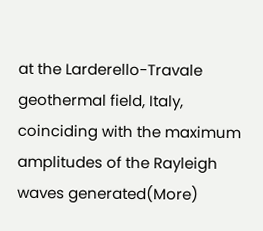at the Larderello-Travale geothermal field, Italy, coinciding with the maximum amplitudes of the Rayleigh waves generated(More)